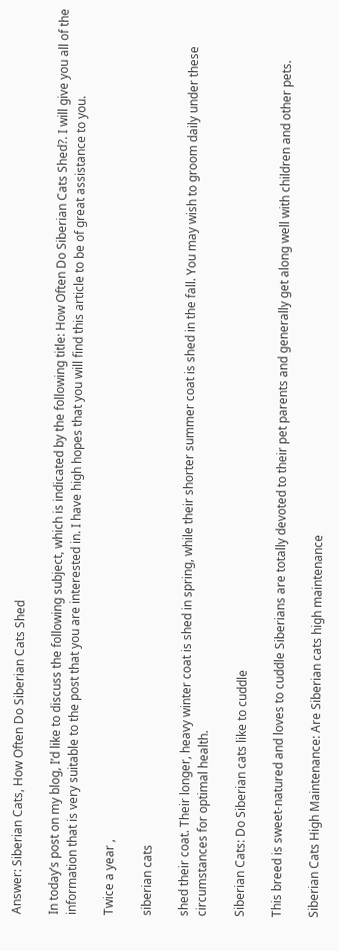Answer: Siberian Cats, How Often Do Siberian Cats Shed

In today’s post on my blog, I’d like to discuss the following subject, which is indicated by the following title: How Often Do Siberian Cats Shed?. I will give you all of the information that is very suitable to the post that you are interested in. I have high hopes that you will find this article to be of great assistance to you.

Twice a year ,

siberian cats

shed their coat. Their longer, heavy winter coat is shed in spring, while their shorter summer coat is shed in the fall. You may wish to groom daily under these circumstances for optimal health.

Siberian Cats: Do Siberian cats like to cuddle

This breed is sweet-natured and loves to cuddle Siberians are totally devoted to their pet parents and generally get along well with children and other pets.

Siberian Cats High Maintenance: Are Siberian cats high maintenance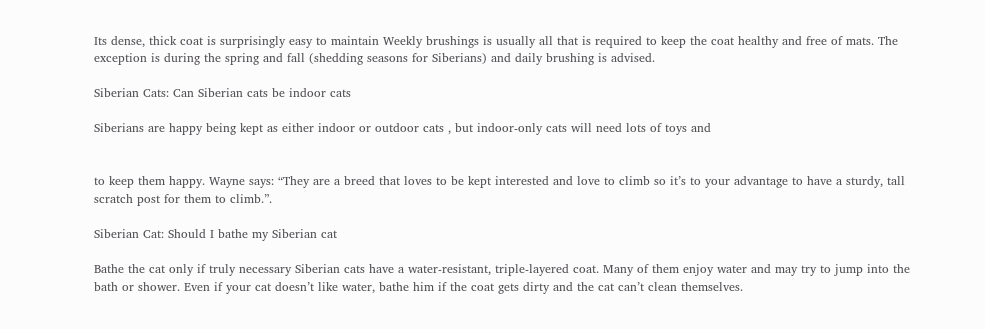Its dense, thick coat is surprisingly easy to maintain Weekly brushings is usually all that is required to keep the coat healthy and free of mats. The exception is during the spring and fall (shedding seasons for Siberians) and daily brushing is advised.

Siberian Cats: Can Siberian cats be indoor cats

Siberians are happy being kept as either indoor or outdoor cats , but indoor-only cats will need lots of toys and


to keep them happy. Wayne says: “They are a breed that loves to be kept interested and love to climb so it’s to your advantage to have a sturdy, tall scratch post for them to climb.”.

Siberian Cat: Should I bathe my Siberian cat

Bathe the cat only if truly necessary Siberian cats have a water-resistant, triple-layered coat. Many of them enjoy water and may try to jump into the bath or shower. Even if your cat doesn’t like water, bathe him if the coat gets dirty and the cat can’t clean themselves.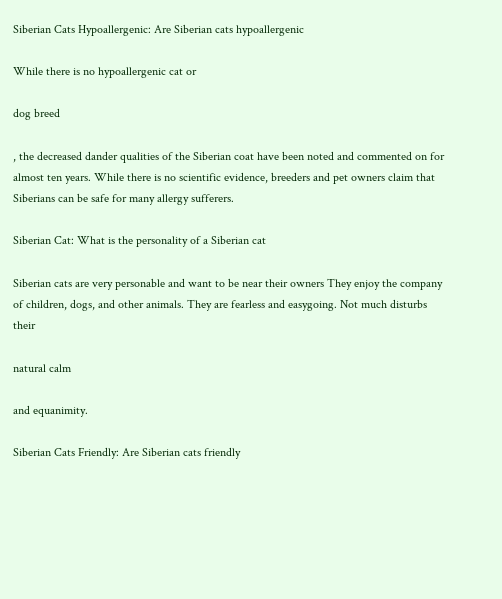Siberian Cats Hypoallergenic: Are Siberian cats hypoallergenic

While there is no hypoallergenic cat or

dog breed

, the decreased dander qualities of the Siberian coat have been noted and commented on for almost ten years. While there is no scientific evidence, breeders and pet owners claim that Siberians can be safe for many allergy sufferers.

Siberian Cat: What is the personality of a Siberian cat

Siberian cats are very personable and want to be near their owners They enjoy the company of children, dogs, and other animals. They are fearless and easygoing. Not much disturbs their

natural calm

and equanimity.

Siberian Cats Friendly: Are Siberian cats friendly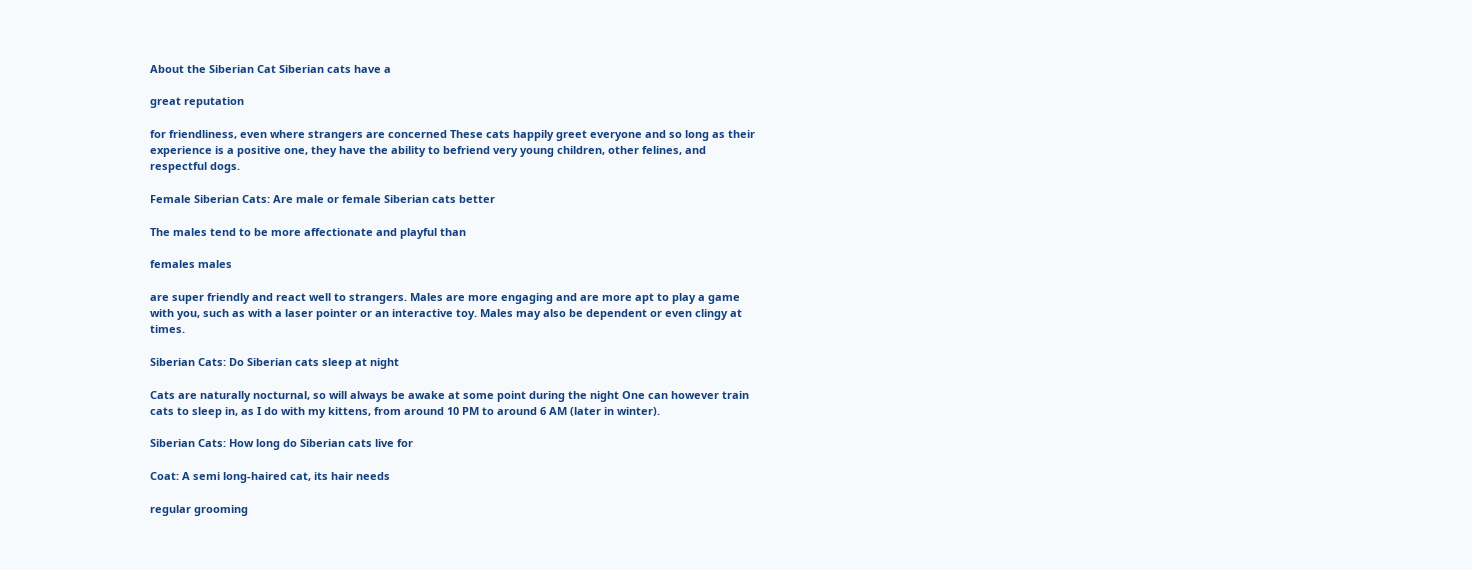About the Siberian Cat Siberian cats have a

great reputation

for friendliness, even where strangers are concerned These cats happily greet everyone and so long as their experience is a positive one, they have the ability to befriend very young children, other felines, and respectful dogs.

Female Siberian Cats: Are male or female Siberian cats better

The males tend to be more affectionate and playful than

females males

are super friendly and react well to strangers. Males are more engaging and are more apt to play a game with you, such as with a laser pointer or an interactive toy. Males may also be dependent or even clingy at times.

Siberian Cats: Do Siberian cats sleep at night

Cats are naturally nocturnal, so will always be awake at some point during the night One can however train cats to sleep in, as I do with my kittens, from around 10 PM to around 6 AM (later in winter).

Siberian Cats: How long do Siberian cats live for

Coat: A semi long-haired cat, its hair needs

regular grooming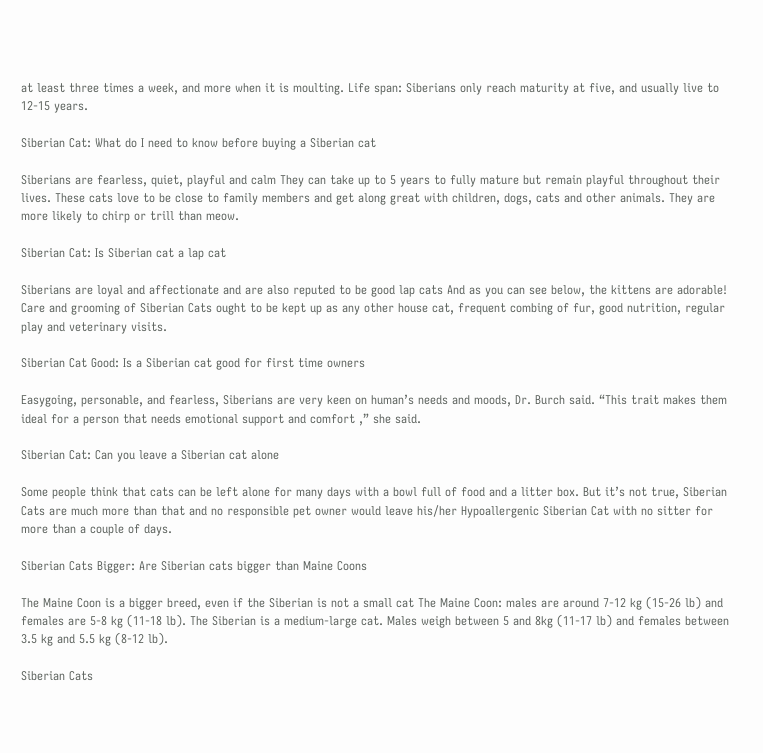at least three times a week, and more when it is moulting. Life span: Siberians only reach maturity at five, and usually live to 12-15 years.

Siberian Cat: What do I need to know before buying a Siberian cat

Siberians are fearless, quiet, playful and calm They can take up to 5 years to fully mature but remain playful throughout their lives. These cats love to be close to family members and get along great with children, dogs, cats and other animals. They are more likely to chirp or trill than meow.

Siberian Cat: Is Siberian cat a lap cat

Siberians are loyal and affectionate and are also reputed to be good lap cats And as you can see below, the kittens are adorable! Care and grooming of Siberian Cats ought to be kept up as any other house cat, frequent combing of fur, good nutrition, regular play and veterinary visits.

Siberian Cat Good: Is a Siberian cat good for first time owners

Easygoing, personable, and fearless, Siberians are very keen on human’s needs and moods, Dr. Burch said. “This trait makes them ideal for a person that needs emotional support and comfort ,” she said.

Siberian Cat: Can you leave a Siberian cat alone

Some people think that cats can be left alone for many days with a bowl full of food and a litter box. But it’s not true, Siberian Cats are much more than that and no responsible pet owner would leave his/her Hypoallergenic Siberian Cat with no sitter for more than a couple of days.

Siberian Cats Bigger: Are Siberian cats bigger than Maine Coons

The Maine Coon is a bigger breed, even if the Siberian is not a small cat The Maine Coon: males are around 7-12 kg (15-26 lb) and females are 5-8 kg (11-18 lb). The Siberian is a medium-large cat. Males weigh between 5 and 8kg (11-17 lb) and females between 3.5 kg and 5.5 kg (8-12 lb).

Siberian Cats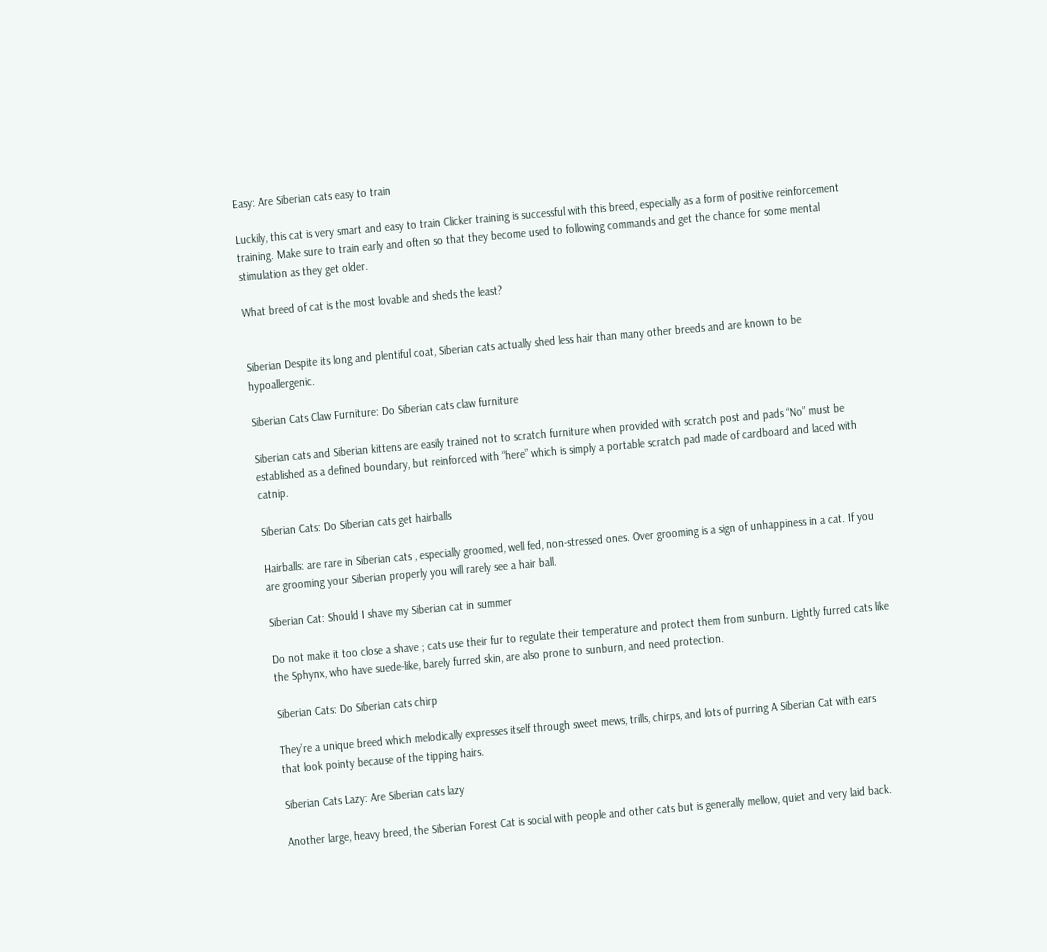Easy: Are Siberian cats easy to train

Luckily, this cat is very smart and easy to train Clicker training is successful with this breed, especially as a form of positive reinforcement training. Make sure to train early and often so that they become used to following commands and get the chance for some mental stimulation as they get older.

What breed of cat is the most lovable and sheds the least?


Siberian Despite its long and plentiful coat, Siberian cats actually shed less hair than many other breeds and are known to be hypoallergenic.

Siberian Cats Claw Furniture: Do Siberian cats claw furniture

Siberian cats and Siberian kittens are easily trained not to scratch furniture when provided with scratch post and pads “No” must be established as a defined boundary, but reinforced with “here” which is simply a portable scratch pad made of cardboard and laced with catnip.

Siberian Cats: Do Siberian cats get hairballs

Hairballs: are rare in Siberian cats , especially groomed, well fed, non-stressed ones. Over grooming is a sign of unhappiness in a cat. If you are grooming your Siberian properly you will rarely see a hair ball.

Siberian Cat: Should I shave my Siberian cat in summer

Do not make it too close a shave ; cats use their fur to regulate their temperature and protect them from sunburn. Lightly furred cats like the Sphynx, who have suede-like, barely furred skin, are also prone to sunburn, and need protection.

Siberian Cats: Do Siberian cats chirp

They’re a unique breed which melodically expresses itself through sweet mews, trills, chirps, and lots of purring A Siberian Cat with ears that look pointy because of the tipping hairs.

Siberian Cats Lazy: Are Siberian cats lazy

Another large, heavy breed, the Siberian Forest Cat is social with people and other cats but is generally mellow, quiet and very laid back.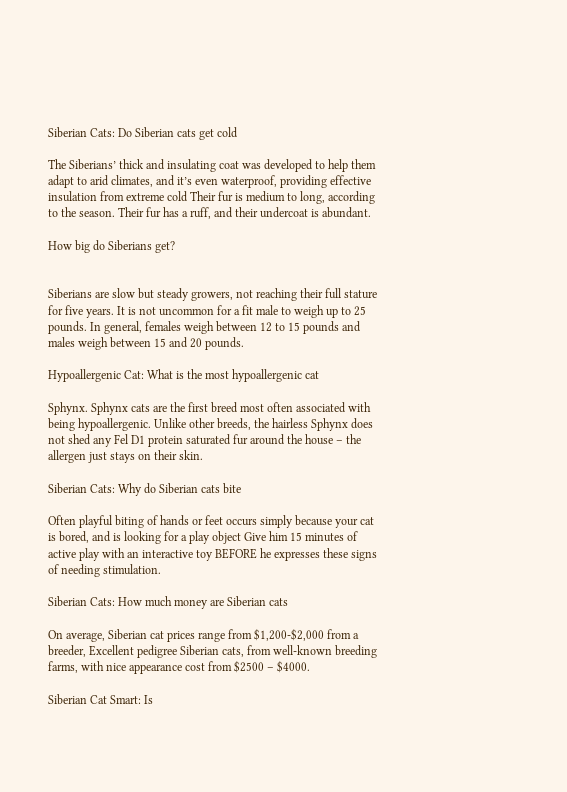Siberian Cats: Do Siberian cats get cold

The Siberians’ thick and insulating coat was developed to help them adapt to arid climates, and it’s even waterproof, providing effective insulation from extreme cold Their fur is medium to long, according to the season. Their fur has a ruff, and their undercoat is abundant.

How big do Siberians get?


Siberians are slow but steady growers, not reaching their full stature for five years. It is not uncommon for a fit male to weigh up to 25 pounds. In general, females weigh between 12 to 15 pounds and males weigh between 15 and 20 pounds.

Hypoallergenic Cat: What is the most hypoallergenic cat

Sphynx. Sphynx cats are the first breed most often associated with being hypoallergenic. Unlike other breeds, the hairless Sphynx does not shed any Fel D1 protein saturated fur around the house – the allergen just stays on their skin.

Siberian Cats: Why do Siberian cats bite

Often playful biting of hands or feet occurs simply because your cat is bored, and is looking for a play object Give him 15 minutes of active play with an interactive toy BEFORE he expresses these signs of needing stimulation.

Siberian Cats: How much money are Siberian cats

On average, Siberian cat prices range from $1,200-$2,000 from a breeder, Excellent pedigree Siberian cats, from well-known breeding farms, with nice appearance cost from $2500 – $4000.

Siberian Cat Smart: Is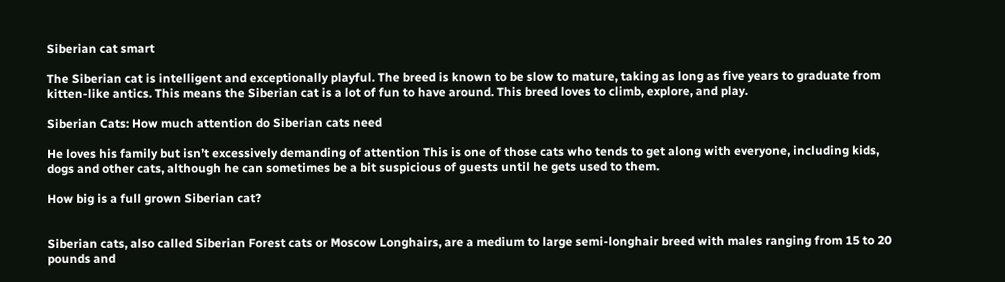Siberian cat smart

The Siberian cat is intelligent and exceptionally playful. The breed is known to be slow to mature, taking as long as five years to graduate from kitten-like antics. This means the Siberian cat is a lot of fun to have around. This breed loves to climb, explore, and play.

Siberian Cats: How much attention do Siberian cats need

He loves his family but isn’t excessively demanding of attention This is one of those cats who tends to get along with everyone, including kids, dogs and other cats, although he can sometimes be a bit suspicious of guests until he gets used to them.

How big is a full grown Siberian cat?


Siberian cats, also called Siberian Forest cats or Moscow Longhairs, are a medium to large semi-longhair breed with males ranging from 15 to 20 pounds and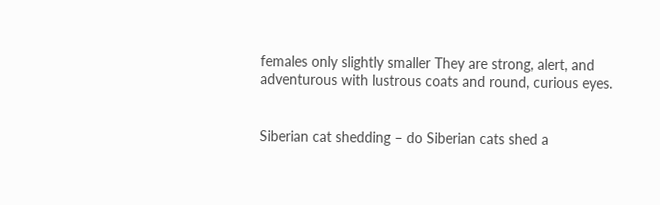females only slightly smaller They are strong, alert, and adventurous with lustrous coats and round, curious eyes.


Siberian cat shedding – do Siberian cats shed a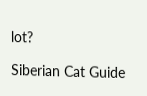lot?

Siberian Cat Guide